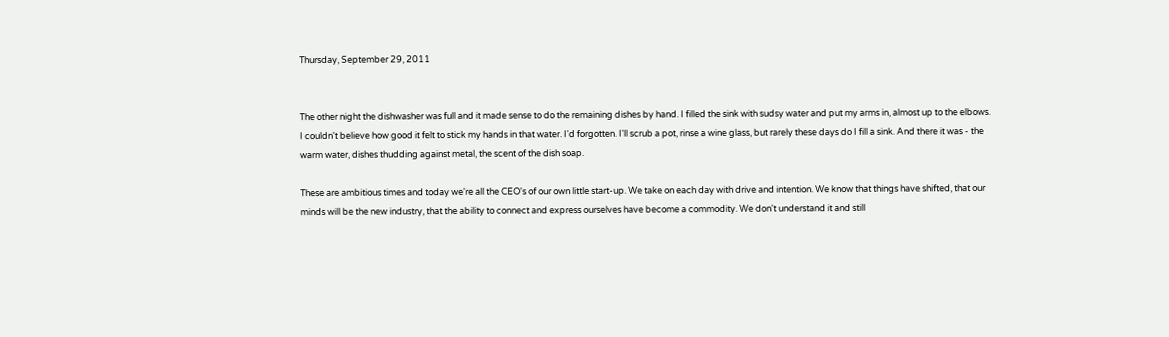Thursday, September 29, 2011


The other night the dishwasher was full and it made sense to do the remaining dishes by hand. I filled the sink with sudsy water and put my arms in, almost up to the elbows. I couldn't believe how good it felt to stick my hands in that water. I'd forgotten. I'll scrub a pot, rinse a wine glass, but rarely these days do I fill a sink. And there it was - the warm water, dishes thudding against metal, the scent of the dish soap.

These are ambitious times and today we're all the CEO's of our own little start-up. We take on each day with drive and intention. We know that things have shifted, that our minds will be the new industry, that the ability to connect and express ourselves have become a commodity. We don't understand it and still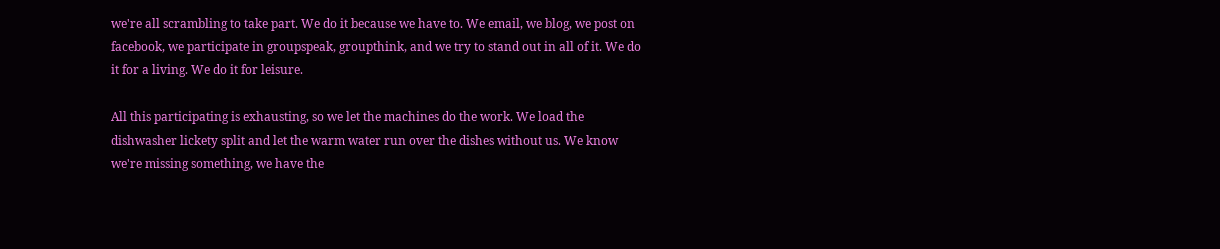we're all scrambling to take part. We do it because we have to. We email, we blog, we post on facebook, we participate in groupspeak, groupthink, and we try to stand out in all of it. We do it for a living. We do it for leisure.

All this participating is exhausting, so we let the machines do the work. We load the dishwasher lickety split and let the warm water run over the dishes without us. We know we're missing something, we have the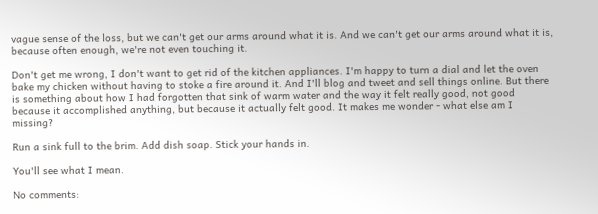vague sense of the loss, but we can't get our arms around what it is. And we can't get our arms around what it is, because often enough, we're not even touching it.

Don't get me wrong, I don't want to get rid of the kitchen appliances. I'm happy to turn a dial and let the oven bake my chicken without having to stoke a fire around it. And I'll blog and tweet and sell things online. But there is something about how I had forgotten that sink of warm water and the way it felt really good, not good because it accomplished anything, but because it actually felt good. It makes me wonder - what else am I missing?

Run a sink full to the brim. Add dish soap. Stick your hands in.

You'll see what I mean.

No comments: